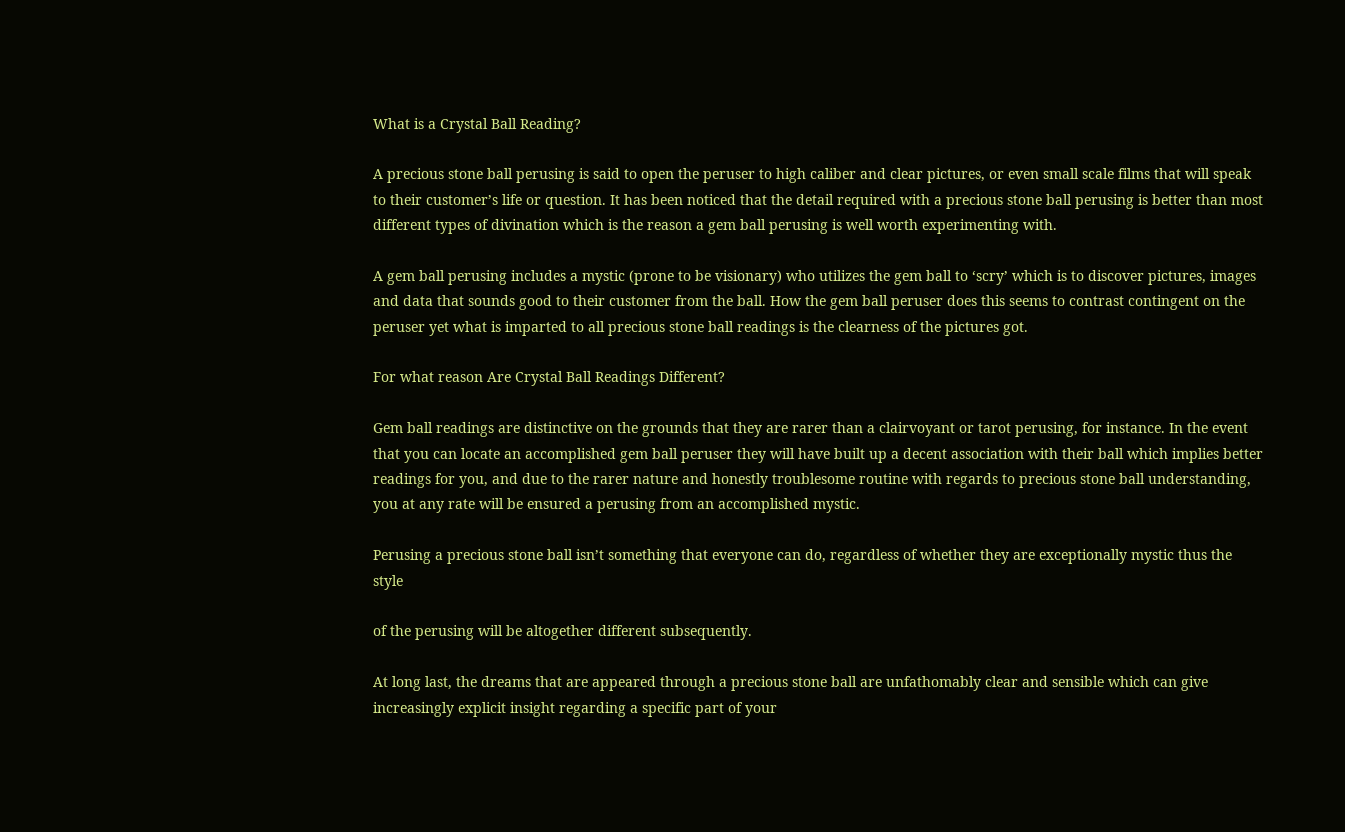What is a Crystal Ball Reading?

A precious stone ball perusing is said to open the peruser to high caliber and clear pictures, or even small scale films that will speak to their customer’s life or question. It has been noticed that the detail required with a precious stone ball perusing is better than most different types of divination which is the reason a gem ball perusing is well worth experimenting with.

A gem ball perusing includes a mystic (prone to be visionary) who utilizes the gem ball to ‘scry’ which is to discover pictures, images and data that sounds good to their customer from the ball. How the gem ball peruser does this seems to contrast contingent on the peruser yet what is imparted to all precious stone ball readings is the clearness of the pictures got.

For what reason Are Crystal Ball Readings Different?

Gem ball readings are distinctive on the grounds that they are rarer than a clairvoyant or tarot perusing, for instance. In the event that you can locate an accomplished gem ball peruser they will have built up a decent association with their ball which implies better readings for you, and due to the rarer nature and honestly troublesome routine with regards to precious stone ball understanding, you at any rate will be ensured a perusing from an accomplished mystic.

Perusing a precious stone ball isn’t something that everyone can do, regardless of whether they are exceptionally mystic thus the style

of the perusing will be altogether different subsequently.

At long last, the dreams that are appeared through a precious stone ball are unfathomably clear and sensible which can give increasingly explicit insight regarding a specific part of your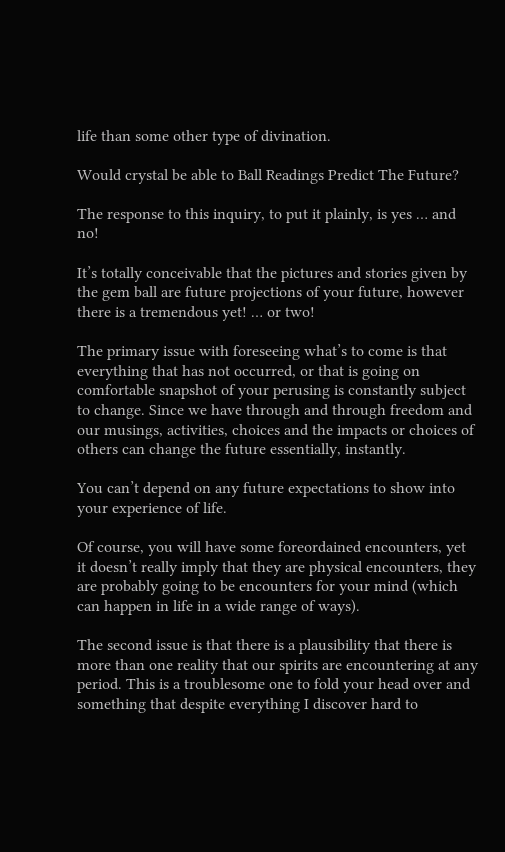life than some other type of divination.

Would crystal be able to Ball Readings Predict The Future?

The response to this inquiry, to put it plainly, is yes … and no!

It’s totally conceivable that the pictures and stories given by the gem ball are future projections of your future, however there is a tremendous yet! … or two!

The primary issue with foreseeing what’s to come is that everything that has not occurred, or that is going on comfortable snapshot of your perusing is constantly subject to change. Since we have through and through freedom and our musings, activities, choices and the impacts or choices of others can change the future essentially, instantly.

You can’t depend on any future expectations to show into your experience of life.

Of course, you will have some foreordained encounters, yet it doesn’t really imply that they are physical encounters, they are probably going to be encounters for your mind (which can happen in life in a wide range of ways).

The second issue is that there is a plausibility that there is more than one reality that our spirits are encountering at any period. This is a troublesome one to fold your head over and something that despite everything I discover hard to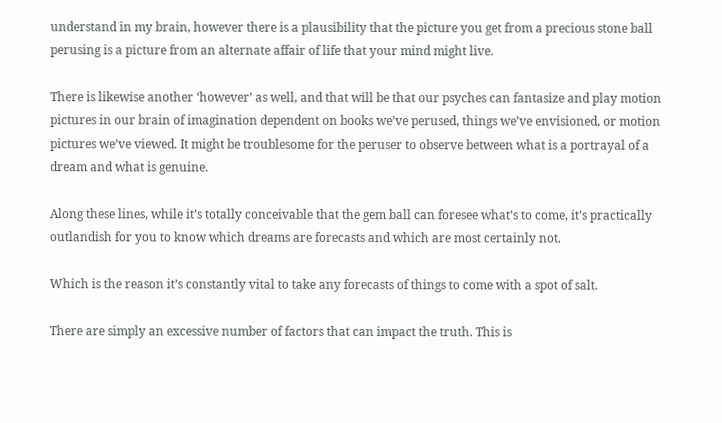understand in my brain, however there is a plausibility that the picture you get from a precious stone ball perusing is a picture from an alternate affair of life that your mind might live.

There is likewise another ‘however’ as well, and that will be that our psyches can fantasize and play motion pictures in our brain of imagination dependent on books we’ve perused, things we’ve envisioned, or motion pictures we’ve viewed. It might be troublesome for the peruser to observe between what is a portrayal of a dream and what is genuine.

Along these lines, while it’s totally conceivable that the gem ball can foresee what’s to come, it’s practically outlandish for you to know which dreams are forecasts and which are most certainly not.

Which is the reason it’s constantly vital to take any forecasts of things to come with a spot of salt.

There are simply an excessive number of factors that can impact the truth. This is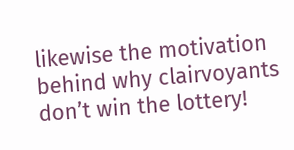likewise the motivation behind why clairvoyants don’t win the lottery!